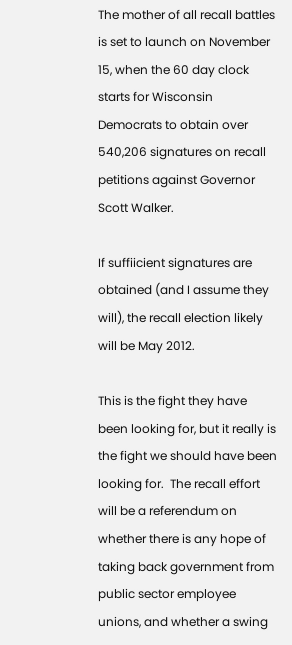The mother of all recall battles is set to launch on November 15, when the 60 day clock starts for Wisconsin Democrats to obtain over 540,206 signatures on recall petitions against Governor Scott Walker.

If suffiicient signatures are obtained (and I assume they will), the recall election likely will be May 2012.

This is the fight they have been looking for, but it really is the fight we should have been looking for.  The recall effort will be a referendum on whether there is any hope of taking back government from public sector employee unions, and whether a swing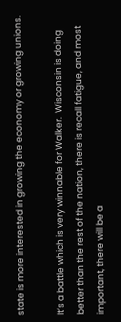state is more interested in growing the economy or growing unions.

It’s a battle which is very winnable for Walker.  Wisconsin is doing better than the rest of the nation, there is recall fatigue, and most important, there will be a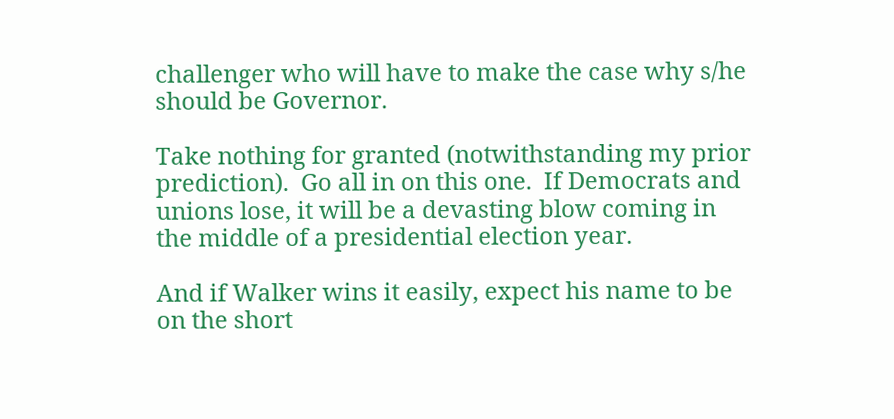challenger who will have to make the case why s/he should be Governor.

Take nothing for granted (notwithstanding my prior prediction).  Go all in on this one.  If Democrats and unions lose, it will be a devasting blow coming in the middle of a presidential election year.

And if Walker wins it easily, expect his name to be on the short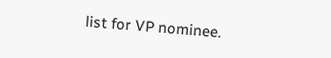list for VP nominee.